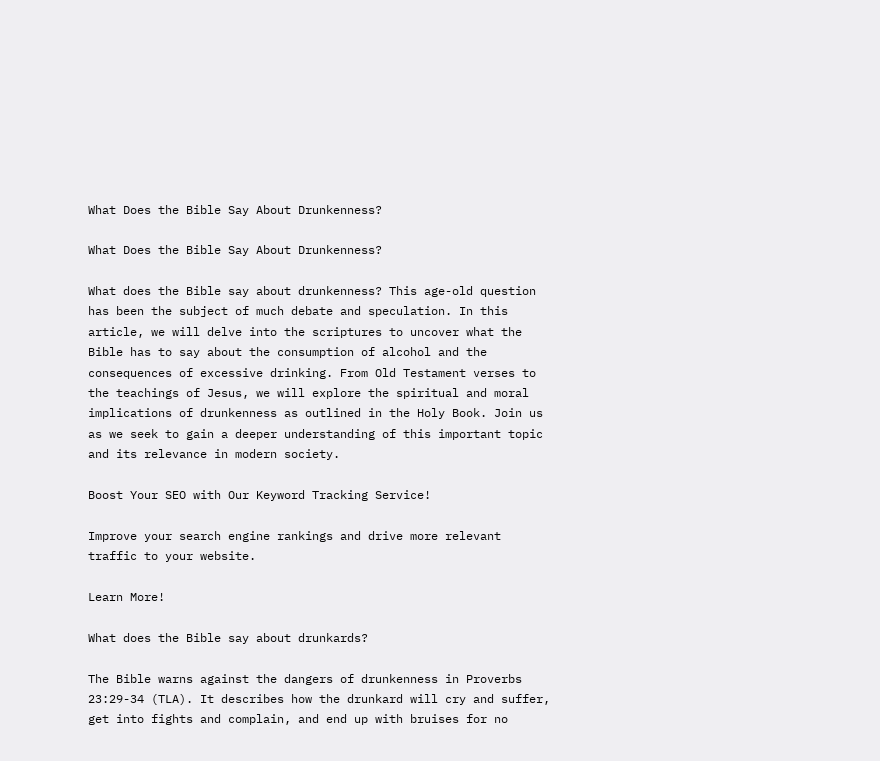What Does the Bible Say About Drunkenness?

What Does the Bible Say About Drunkenness?

What does the Bible say about drunkenness? This age-old question has been the subject of much debate and speculation. In this article, we will delve into the scriptures to uncover what the Bible has to say about the consumption of alcohol and the consequences of excessive drinking. From Old Testament verses to the teachings of Jesus, we will explore the spiritual and moral implications of drunkenness as outlined in the Holy Book. Join us as we seek to gain a deeper understanding of this important topic and its relevance in modern society.

Boost Your SEO with Our Keyword Tracking Service!

Improve your search engine rankings and drive more relevant traffic to your website.

Learn More!

What does the Bible say about drunkards?

The Bible warns against the dangers of drunkenness in Proverbs 23:29-34 (TLA). It describes how the drunkard will cry and suffer, get into fights and complain, and end up with bruises for no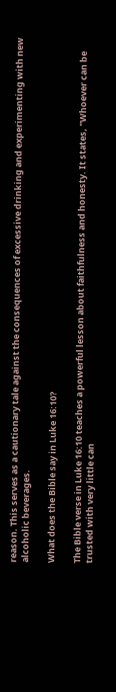reason. This serves as a cautionary tale against the consequences of excessive drinking and experimenting with new alcoholic beverages.

What does the Bible say in Luke 16:10?

The Bible verse in Luke 16:10 teaches a powerful lesson about faithfulness and honesty. It states, "Whoever can be trusted with very little can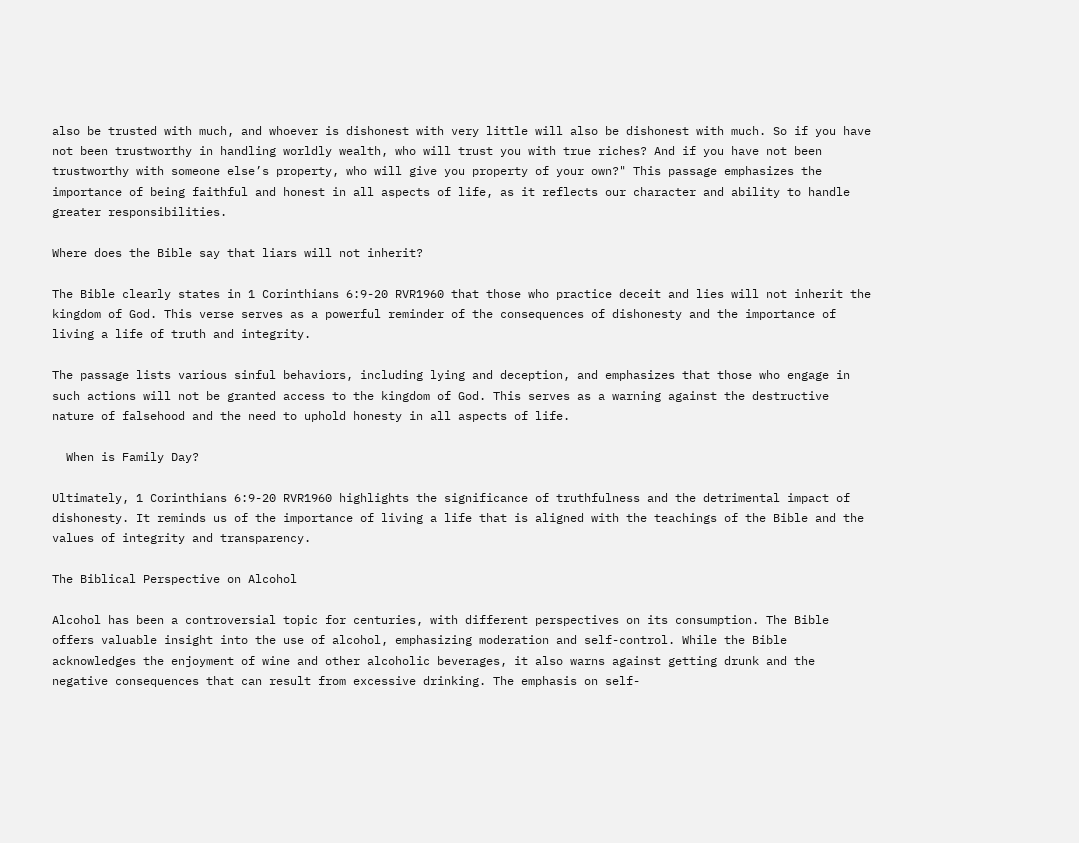also be trusted with much, and whoever is dishonest with very little will also be dishonest with much. So if you have not been trustworthy in handling worldly wealth, who will trust you with true riches? And if you have not been trustworthy with someone else’s property, who will give you property of your own?" This passage emphasizes the importance of being faithful and honest in all aspects of life, as it reflects our character and ability to handle greater responsibilities.

Where does the Bible say that liars will not inherit?

The Bible clearly states in 1 Corinthians 6:9-20 RVR1960 that those who practice deceit and lies will not inherit the kingdom of God. This verse serves as a powerful reminder of the consequences of dishonesty and the importance of living a life of truth and integrity.

The passage lists various sinful behaviors, including lying and deception, and emphasizes that those who engage in such actions will not be granted access to the kingdom of God. This serves as a warning against the destructive nature of falsehood and the need to uphold honesty in all aspects of life.

  When is Family Day?

Ultimately, 1 Corinthians 6:9-20 RVR1960 highlights the significance of truthfulness and the detrimental impact of dishonesty. It reminds us of the importance of living a life that is aligned with the teachings of the Bible and the values of integrity and transparency.

The Biblical Perspective on Alcohol

Alcohol has been a controversial topic for centuries, with different perspectives on its consumption. The Bible offers valuable insight into the use of alcohol, emphasizing moderation and self-control. While the Bible acknowledges the enjoyment of wine and other alcoholic beverages, it also warns against getting drunk and the negative consequences that can result from excessive drinking. The emphasis on self-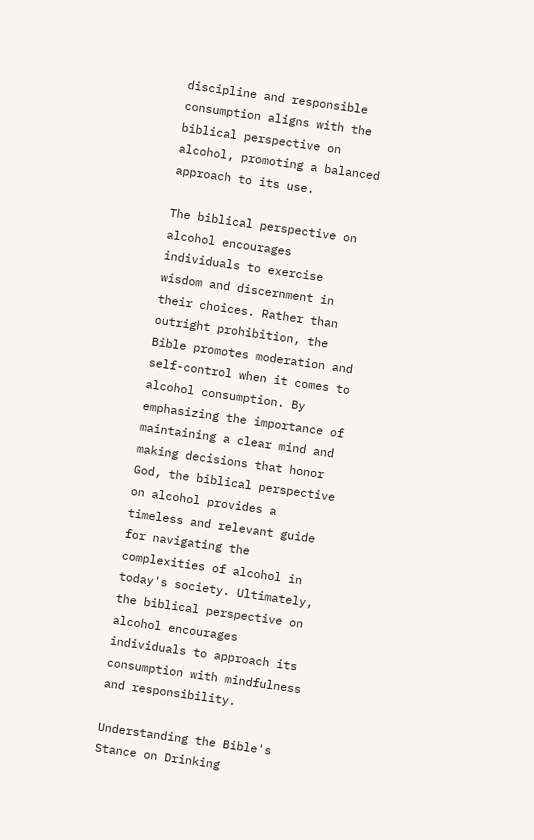discipline and responsible consumption aligns with the biblical perspective on alcohol, promoting a balanced approach to its use.

The biblical perspective on alcohol encourages individuals to exercise wisdom and discernment in their choices. Rather than outright prohibition, the Bible promotes moderation and self-control when it comes to alcohol consumption. By emphasizing the importance of maintaining a clear mind and making decisions that honor God, the biblical perspective on alcohol provides a timeless and relevant guide for navigating the complexities of alcohol in today's society. Ultimately, the biblical perspective on alcohol encourages individuals to approach its consumption with mindfulness and responsibility.

Understanding the Bible's Stance on Drinking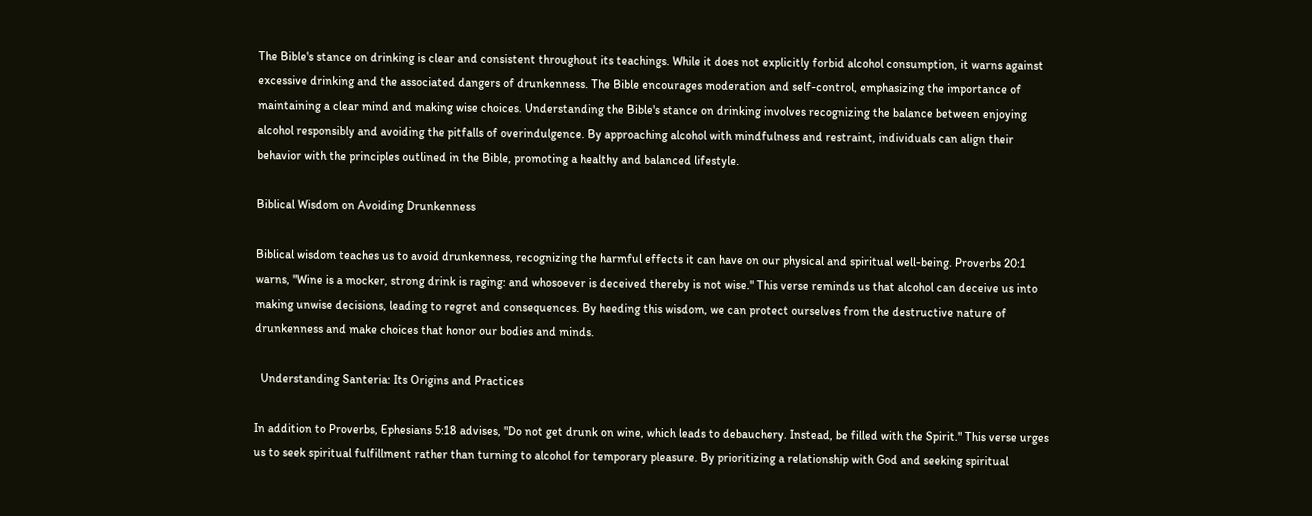The Bible's stance on drinking is clear and consistent throughout its teachings. While it does not explicitly forbid alcohol consumption, it warns against excessive drinking and the associated dangers of drunkenness. The Bible encourages moderation and self-control, emphasizing the importance of maintaining a clear mind and making wise choices. Understanding the Bible's stance on drinking involves recognizing the balance between enjoying alcohol responsibly and avoiding the pitfalls of overindulgence. By approaching alcohol with mindfulness and restraint, individuals can align their behavior with the principles outlined in the Bible, promoting a healthy and balanced lifestyle.

Biblical Wisdom on Avoiding Drunkenness

Biblical wisdom teaches us to avoid drunkenness, recognizing the harmful effects it can have on our physical and spiritual well-being. Proverbs 20:1 warns, "Wine is a mocker, strong drink is raging: and whosoever is deceived thereby is not wise." This verse reminds us that alcohol can deceive us into making unwise decisions, leading to regret and consequences. By heeding this wisdom, we can protect ourselves from the destructive nature of drunkenness and make choices that honor our bodies and minds.

  Understanding Santeria: Its Origins and Practices

In addition to Proverbs, Ephesians 5:18 advises, "Do not get drunk on wine, which leads to debauchery. Instead, be filled with the Spirit." This verse urges us to seek spiritual fulfillment rather than turning to alcohol for temporary pleasure. By prioritizing a relationship with God and seeking spiritual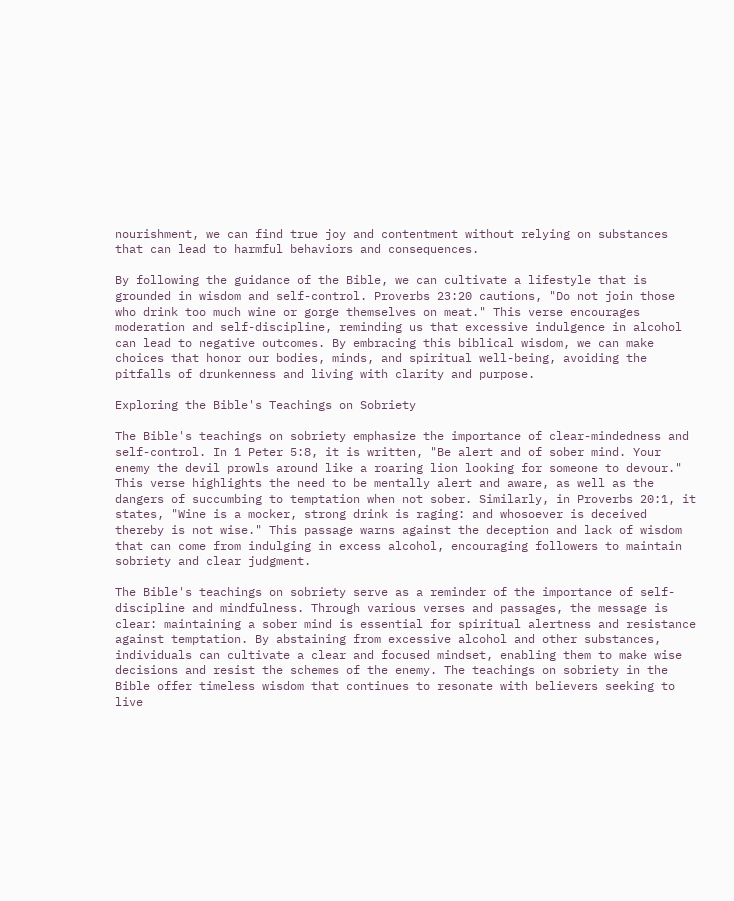nourishment, we can find true joy and contentment without relying on substances that can lead to harmful behaviors and consequences.

By following the guidance of the Bible, we can cultivate a lifestyle that is grounded in wisdom and self-control. Proverbs 23:20 cautions, "Do not join those who drink too much wine or gorge themselves on meat." This verse encourages moderation and self-discipline, reminding us that excessive indulgence in alcohol can lead to negative outcomes. By embracing this biblical wisdom, we can make choices that honor our bodies, minds, and spiritual well-being, avoiding the pitfalls of drunkenness and living with clarity and purpose.

Exploring the Bible's Teachings on Sobriety

The Bible's teachings on sobriety emphasize the importance of clear-mindedness and self-control. In 1 Peter 5:8, it is written, "Be alert and of sober mind. Your enemy the devil prowls around like a roaring lion looking for someone to devour." This verse highlights the need to be mentally alert and aware, as well as the dangers of succumbing to temptation when not sober. Similarly, in Proverbs 20:1, it states, "Wine is a mocker, strong drink is raging: and whosoever is deceived thereby is not wise." This passage warns against the deception and lack of wisdom that can come from indulging in excess alcohol, encouraging followers to maintain sobriety and clear judgment.

The Bible's teachings on sobriety serve as a reminder of the importance of self-discipline and mindfulness. Through various verses and passages, the message is clear: maintaining a sober mind is essential for spiritual alertness and resistance against temptation. By abstaining from excessive alcohol and other substances, individuals can cultivate a clear and focused mindset, enabling them to make wise decisions and resist the schemes of the enemy. The teachings on sobriety in the Bible offer timeless wisdom that continues to resonate with believers seeking to live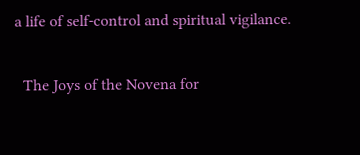a life of self-control and spiritual vigilance.

  The Joys of the Novena for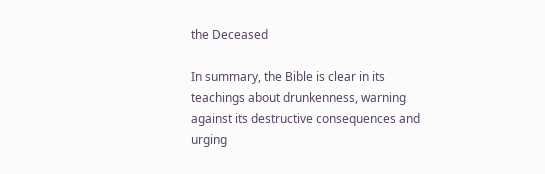the Deceased

In summary, the Bible is clear in its teachings about drunkenness, warning against its destructive consequences and urging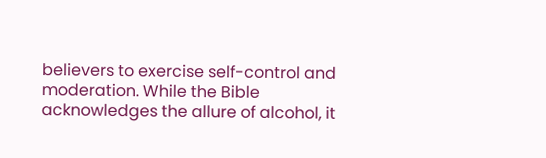believers to exercise self-control and moderation. While the Bible acknowledges the allure of alcohol, it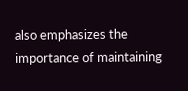also emphasizes the importance of maintaining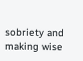sobriety and making wise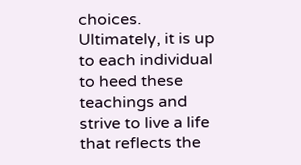choices. Ultimately, it is up to each individual to heed these teachings and strive to live a life that reflects the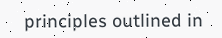principles outlined in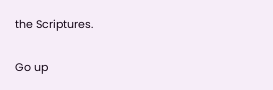the Scriptures.

Go up